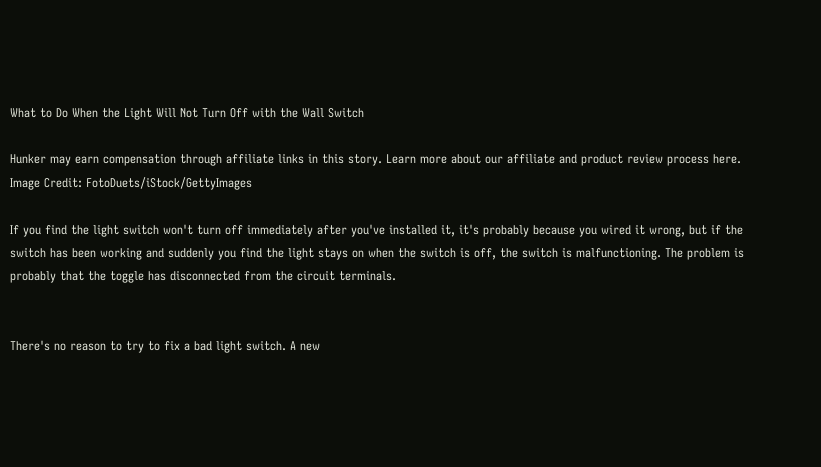What to Do When the Light Will Not Turn Off with the Wall Switch

Hunker may earn compensation through affiliate links in this story. Learn more about our affiliate and product review process here.
Image Credit: FotoDuets/iStock/GettyImages

If you find the light switch won't turn off immediately after you've installed it, it's probably because you wired it wrong, but if the switch has been working and suddenly you find the light stays on when the switch is off, the switch is malfunctioning. The problem is probably that the toggle has disconnected from the circuit terminals.


There's no reason to try to fix a bad light switch. A new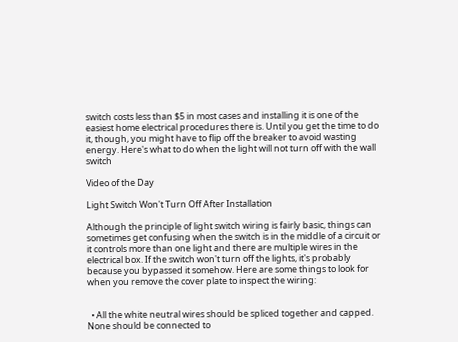switch costs less than $5 in most cases and installing it is one of the easiest home electrical procedures there is. Until you get the time to do it, though, you might have to flip off the breaker to avoid wasting energy. Here's what to do when the light will not turn off with the wall switch

Video of the Day

Light Switch Won't Turn Off After Installation

Although the principle of light switch wiring is fairly basic, things can sometimes get confusing when the switch is in the middle of a circuit or it controls more than one light and there are multiple wires in the electrical box. If the switch won't turn off the lights, it's probably because you bypassed it somehow. Here are some things to look for when you remove the cover plate to inspect the wiring:


  • All the white neutral wires should be spliced together and capped. None should be connected to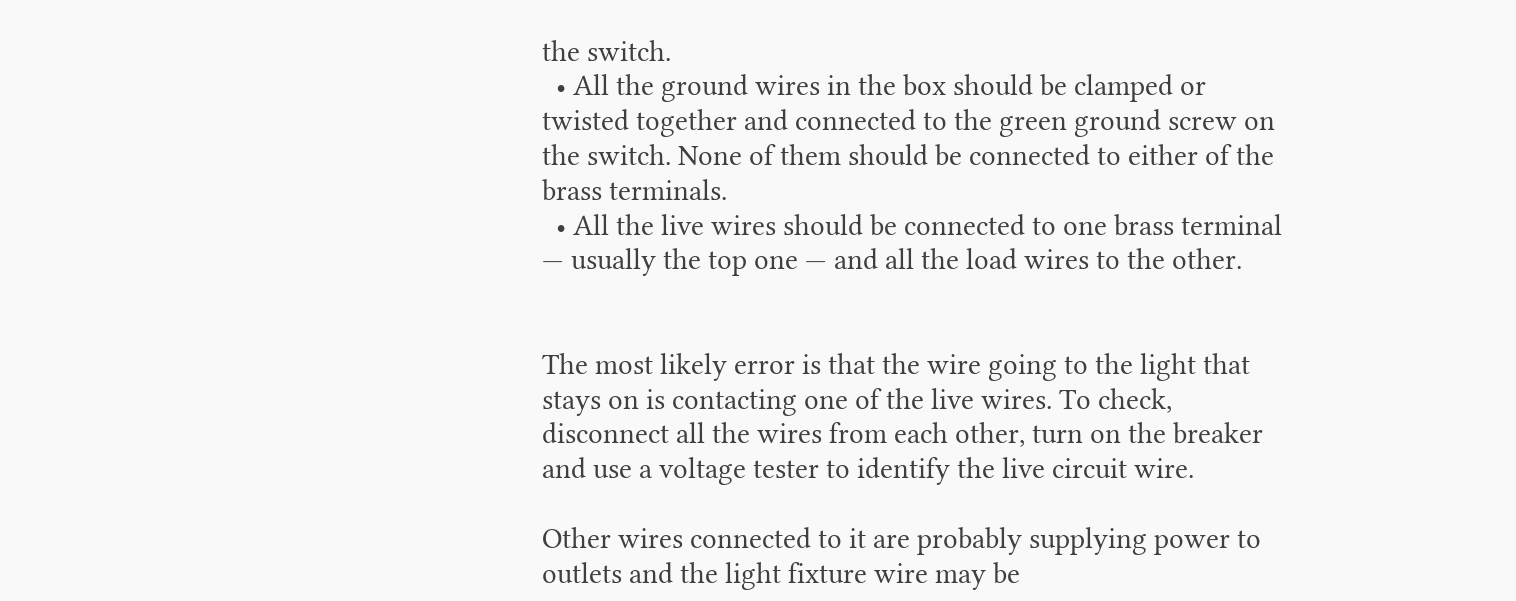the switch.
  • All the ground wires in the box should be clamped or twisted together and connected to the green ground screw on the switch. None of them should be connected to either of the brass terminals.
  • All the live wires should be connected to one brass terminal — usually the top one — and all the load wires to the other.


The most likely error is that the wire going to the light that stays on is contacting one of the live wires. To check, disconnect all the wires from each other, turn on the breaker and use a voltage tester to identify the live circuit wire.

Other wires connected to it are probably supplying power to outlets and the light fixture wire may be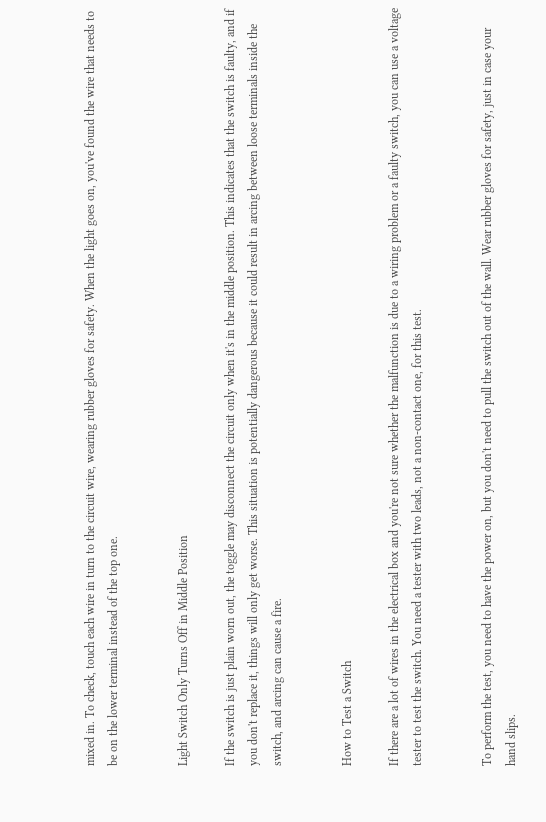mixed in. To check, touch each wire in turn to the circuit wire, wearing rubber gloves for safety. When the light goes on, you've found the wire that needs to be on the lower terminal instead of the top one.


Light Switch Only Turns Off in Middle Position

If the switch is just plain worn out, the toggle may disconnect the circuit only when it's in the middle position. This indicates that the switch is faulty, and if you don't replace it, things will only get worse. This situation is potentially dangerous because it could result in arcing between loose terminals inside the switch, and arcing can cause a fire.


How to Test a Switch

If there are a lot of wires in the electrical box and you're not sure whether the malfunction is due to a wiring problem or a faulty switch, you can use a voltage tester to test the switch. You need a tester with two leads, not a non-contact one, for this test.


To perform the test, you need to have the power on, but you don't need to pull the switch out of the wall. Wear rubber gloves for safety, just in case your hand slips.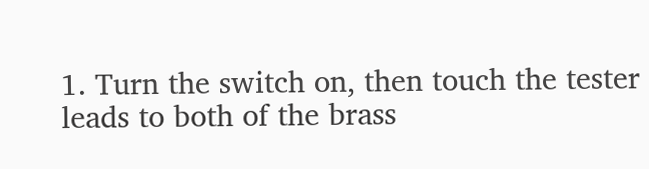1. Turn the switch on, then touch the tester leads to both of the brass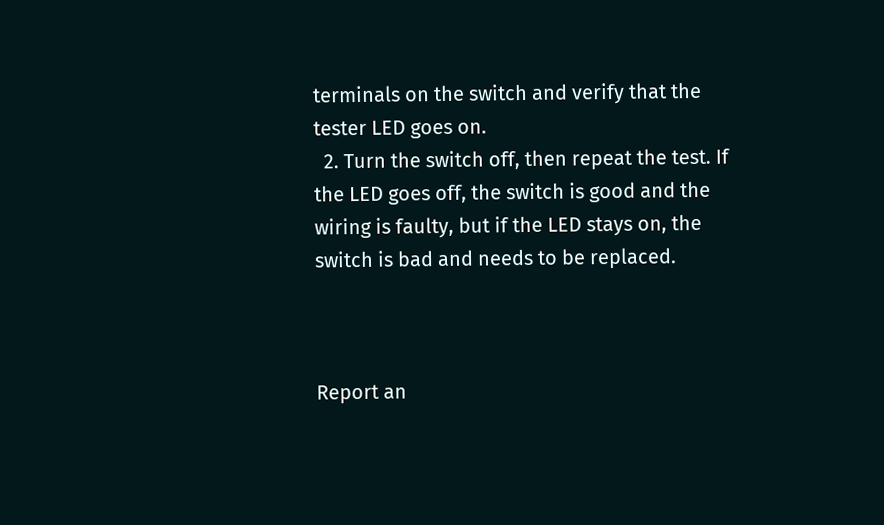terminals on the switch and verify that the tester LED goes on.
  2. Turn the switch off, then repeat the test. If the LED goes off, the switch is good and the wiring is faulty, but if the LED stays on, the switch is bad and needs to be replaced.



Report an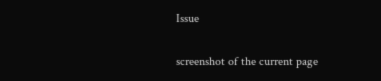Issue

screenshot of the current page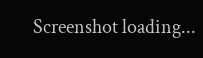Screenshot loading...